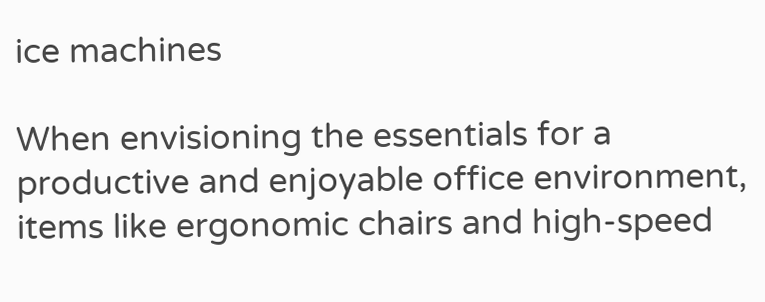ice machines

When envisioning the essentials for a productive and enjoyable office environment, items like ergonomic chairs and high-speed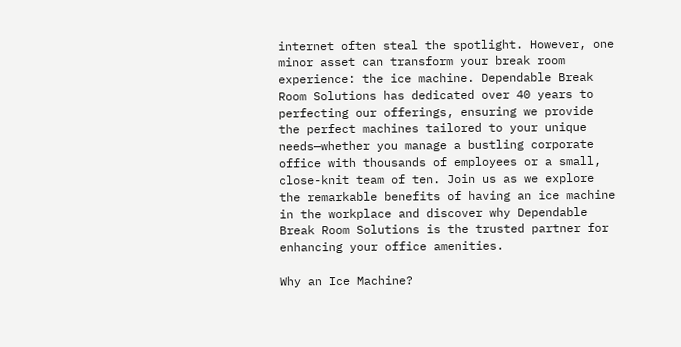internet often steal the spotlight. However, one minor asset can transform your break room experience: the ice machine. Dependable Break Room Solutions has dedicated over 40 years to perfecting our offerings, ensuring we provide the perfect machines tailored to your unique needs—whether you manage a bustling corporate office with thousands of employees or a small, close-knit team of ten. Join us as we explore the remarkable benefits of having an ice machine in the workplace and discover why Dependable Break Room Solutions is the trusted partner for enhancing your office amenities.

Why an Ice Machine?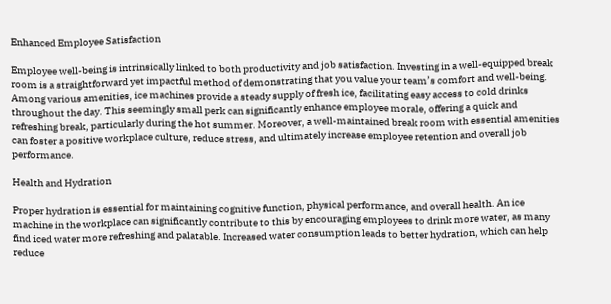Enhanced Employee Satisfaction

Employee well-being is intrinsically linked to both productivity and job satisfaction. Investing in a well-equipped break room is a straightforward yet impactful method of demonstrating that you value your team’s comfort and well-being. Among various amenities, ice machines provide a steady supply of fresh ice, facilitating easy access to cold drinks throughout the day. This seemingly small perk can significantly enhance employee morale, offering a quick and refreshing break, particularly during the hot summer. Moreover, a well-maintained break room with essential amenities can foster a positive workplace culture, reduce stress, and ultimately increase employee retention and overall job performance.

Health and Hydration

Proper hydration is essential for maintaining cognitive function, physical performance, and overall health. An ice machine in the workplace can significantly contribute to this by encouraging employees to drink more water, as many find iced water more refreshing and palatable. Increased water consumption leads to better hydration, which can help reduce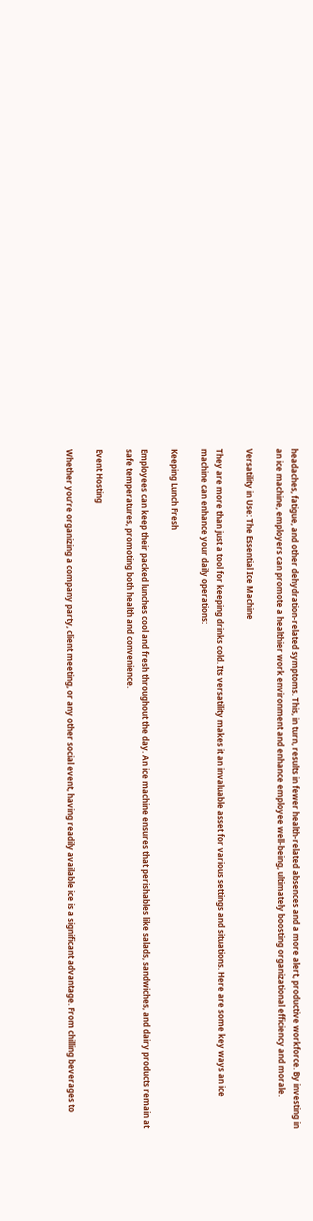headaches, fatigue, and other dehydration-related symptoms. This, in turn, results in fewer health-related absences and a more alert, productive workforce. By investing in an ice machine, employers can promote a healthier work environment and enhance employee well-being, ultimately boosting organizational efficiency and morale.

Versatility in Use: The Essential Ice Machine

They are more than just a tool for keeping drinks cold. Its versatility makes it an invaluable asset for various settings and situations. Here are some key ways an ice machine can enhance your daily operations:

Keeping Lunch Fresh

Employees can keep their packed lunches cool and fresh throughout the day. An ice machine ensures that perishables like salads, sandwiches, and dairy products remain at safe temperatures, promoting both health and convenience.

Event Hosting

Whether you’re organizing a company party, client meeting, or any other social event, having readily available ice is a significant advantage. From chilling beverages to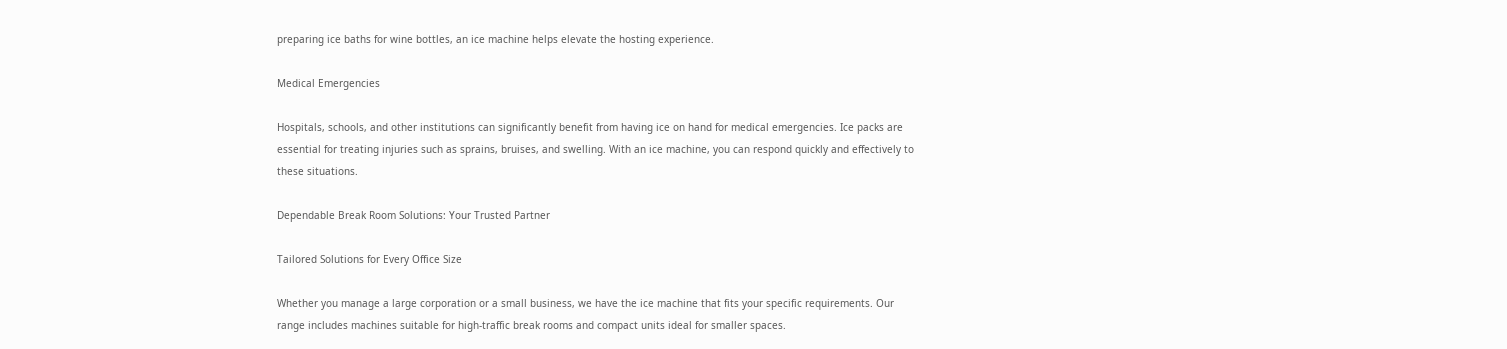preparing ice baths for wine bottles, an ice machine helps elevate the hosting experience.

Medical Emergencies

Hospitals, schools, and other institutions can significantly benefit from having ice on hand for medical emergencies. Ice packs are essential for treating injuries such as sprains, bruises, and swelling. With an ice machine, you can respond quickly and effectively to these situations.

Dependable Break Room Solutions: Your Trusted Partner

Tailored Solutions for Every Office Size

Whether you manage a large corporation or a small business, we have the ice machine that fits your specific requirements. Our range includes machines suitable for high-traffic break rooms and compact units ideal for smaller spaces.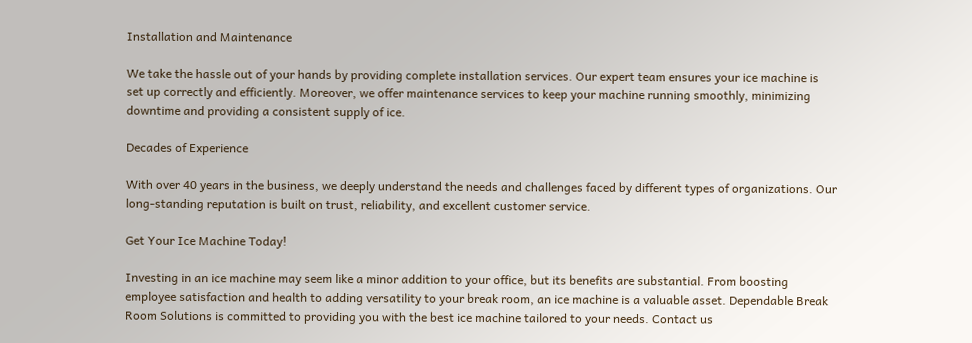Installation and Maintenance

We take the hassle out of your hands by providing complete installation services. Our expert team ensures your ice machine is set up correctly and efficiently. Moreover, we offer maintenance services to keep your machine running smoothly, minimizing downtime and providing a consistent supply of ice.

Decades of Experience

With over 40 years in the business, we deeply understand the needs and challenges faced by different types of organizations. Our long-standing reputation is built on trust, reliability, and excellent customer service.

Get Your Ice Machine Today!

Investing in an ice machine may seem like a minor addition to your office, but its benefits are substantial. From boosting employee satisfaction and health to adding versatility to your break room, an ice machine is a valuable asset. Dependable Break Room Solutions is committed to providing you with the best ice machine tailored to your needs. Contact us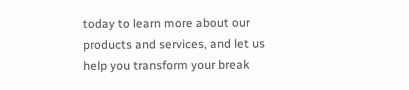today to learn more about our products and services, and let us help you transform your break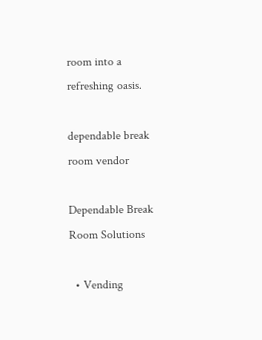room into a refreshing oasis.

dependable break room vendor

Dependable Break Room Solutions

  • Vending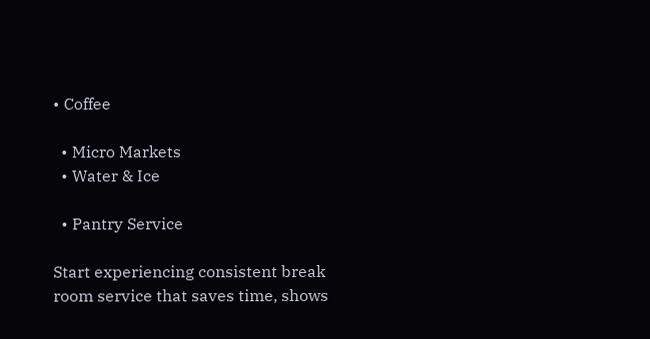• Coffee

  • Micro Markets
  • Water & Ice

  • Pantry Service

Start experiencing consistent break room service that saves time, shows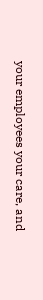your employees your care, and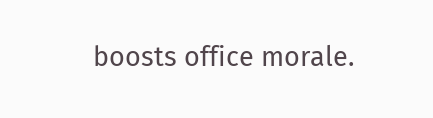boosts office morale.